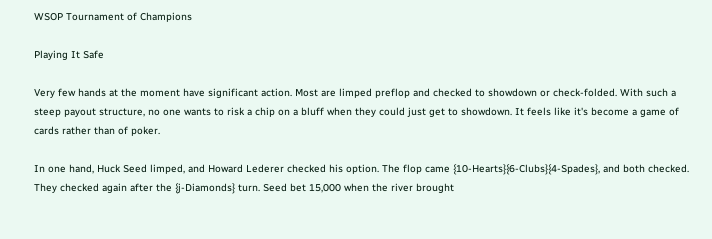WSOP Tournament of Champions

Playing It Safe

Very few hands at the moment have significant action. Most are limped preflop and checked to showdown or check-folded. With such a steep payout structure, no one wants to risk a chip on a bluff when they could just get to showdown. It feels like it's become a game of cards rather than of poker.

In one hand, Huck Seed limped, and Howard Lederer checked his option. The flop came {10-Hearts}{6-Clubs}{4-Spades}, and both checked. They checked again after the {j-Diamonds} turn. Seed bet 15,000 when the river brought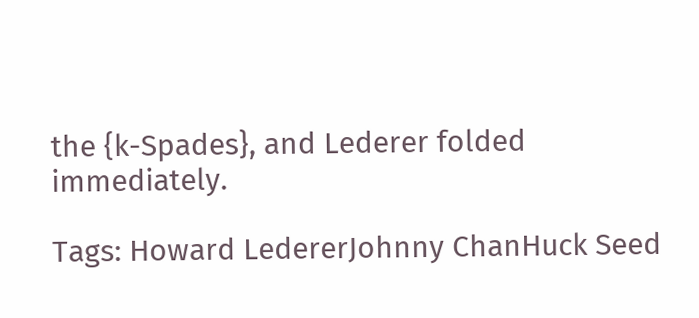the {k-Spades}, and Lederer folded immediately.

Tags: Howard LedererJohnny ChanHuck Seed